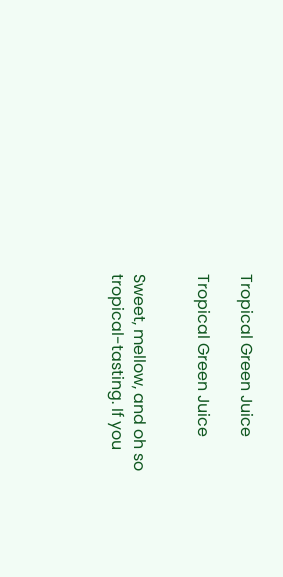Tropical Green Juice

Tropical Green Juice


Sweet, mellow, and oh so tropical-tasting. If you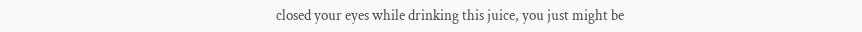closed your eyes while drinking this juice, you just might be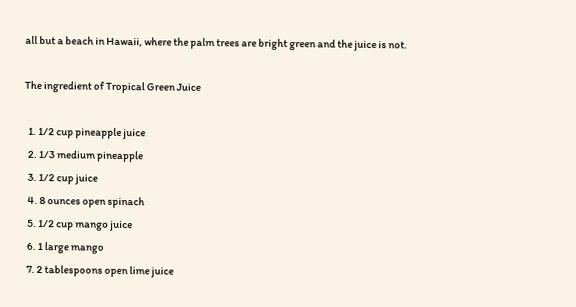all but a beach in Hawaii, where the palm trees are bright green and the juice is not.

The ingredient of Tropical Green Juice

  1. 1/2 cup pineapple juice
  2. 1/3 medium pineapple
  3. 1/2 cup juice
  4. 8 ounces open spinach
  5. 1/2 cup mango juice
  6. 1 large mango
  7. 2 tablespoons open lime juice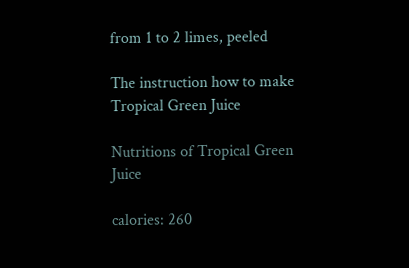from 1 to 2 limes, peeled

The instruction how to make Tropical Green Juice

Nutritions of Tropical Green Juice

calories: 260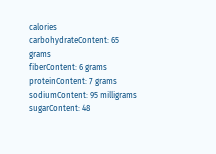calories
carbohydrateContent: 65 grams
fiberContent: 6 grams
proteinContent: 7 grams
sodiumContent: 95 milligrams
sugarContent: 48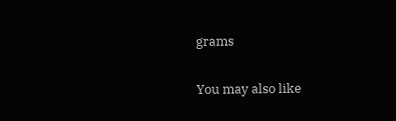grams

You may also like